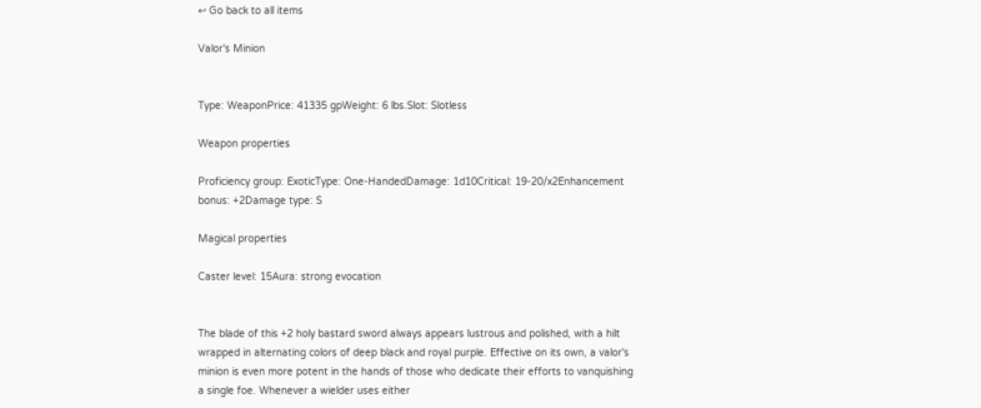↩ Go back to all items

Valor's Minion


Type: WeaponPrice: 41335 gpWeight: 6 lbs.Slot: Slotless

Weapon properties

Proficiency group: ExoticType: One-HandedDamage: 1d10Critical: 19-20/x2Enhancement bonus: +2Damage type: S

Magical properties

Caster level: 15Aura: strong evocation


The blade of this +2 holy bastard sword always appears lustrous and polished, with a hilt wrapped in alternating colors of deep black and royal purple. Effective on its own, a valor's minion is even more potent in the hands of those who dedicate their efforts to vanquishing a single foe. Whenever a wielder uses either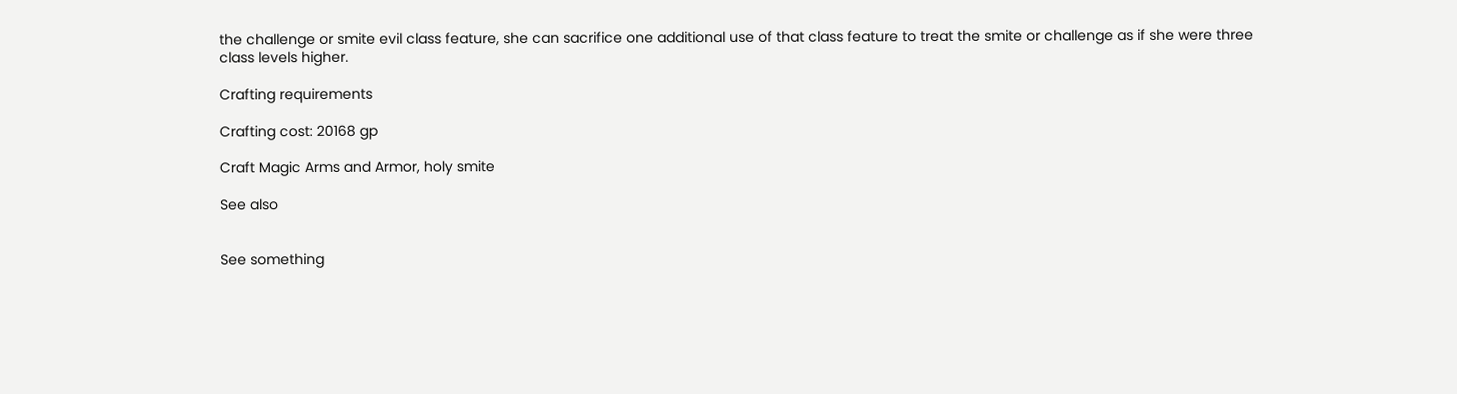the challenge or smite evil class feature, she can sacrifice one additional use of that class feature to treat the smite or challenge as if she were three class levels higher.

Crafting requirements

Crafting cost: 20168 gp

Craft Magic Arms and Armor, holy smite

See also


See something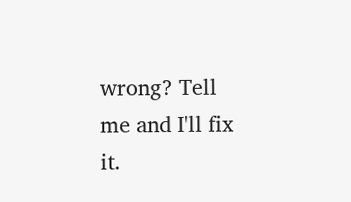wrong? Tell me and I'll fix it.